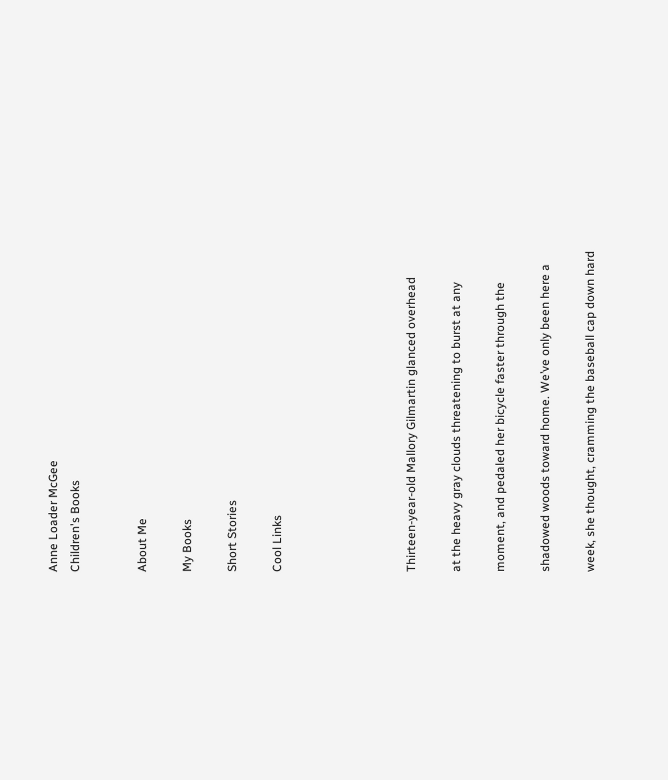Anne Loader McGee
Children's Books


About Me

My Books

Short Stories

Cool Links





Thirteen-year-old Mallory Gilmartin glanced overhead

at the heavy gray clouds threatening to burst at any

moment, and pedaled her bicycle faster through the

shadowed woods toward home. We’ve only been here a

week, she thought, cramming the baseball cap down hard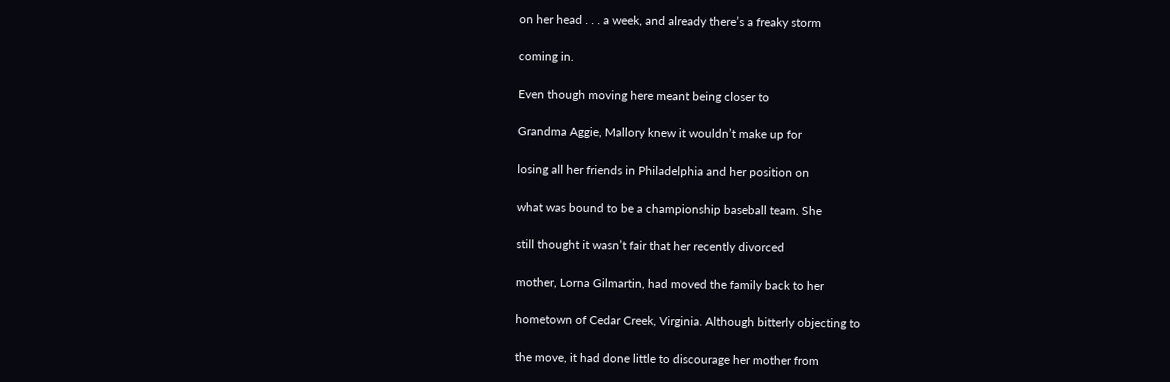on her head . . . a week, and already there’s a freaky storm

coming in.

Even though moving here meant being closer to

Grandma Aggie, Mallory knew it wouldn’t make up for

losing all her friends in Philadelphia and her position on

what was bound to be a championship baseball team. She

still thought it wasn’t fair that her recently divorced

mother, Lorna Gilmartin, had moved the family back to her

hometown of Cedar Creek, Virginia. Although bitterly objecting to

the move, it had done little to discourage her mother from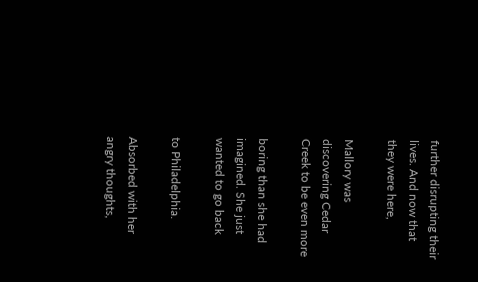further disrupting their lives. And now that they were here,

Mallory was discovering Cedar Creek to be even more

boring than she had imagined. She just wanted to go back

to Philadelphia.

Absorbed with her angry thoughts,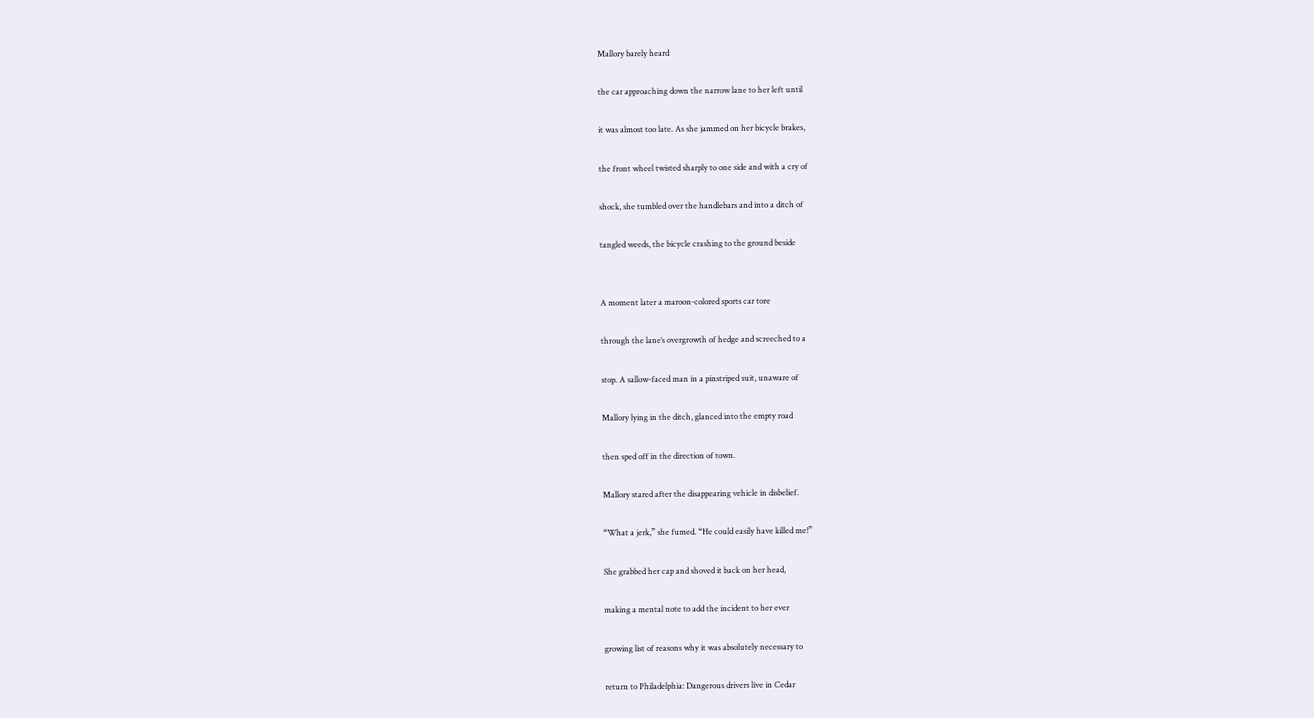Mallory barely heard

the car approaching down the narrow lane to her left until

it was almost too late. As she jammed on her bicycle brakes,

the front wheel twisted sharply to one side and with a cry of

shock, she tumbled over the handlebars and into a ditch of

tangled weeds, the bicycle crashing to the ground beside


A moment later a maroon-colored sports car tore

through the lane’s overgrowth of hedge and screeched to a

stop. A sallow-faced man in a pinstriped suit, unaware of

Mallory lying in the ditch, glanced into the empty road

then sped off in the direction of town.

Mallory stared after the disappearing vehicle in disbelief.

“What a jerk,” she fumed. “He could easily have killed me!”

She grabbed her cap and shoved it back on her head,

making a mental note to add the incident to her ever

growing list of reasons why it was absolutely necessary to

return to Philadelphia: Dangerous drivers live in Cedar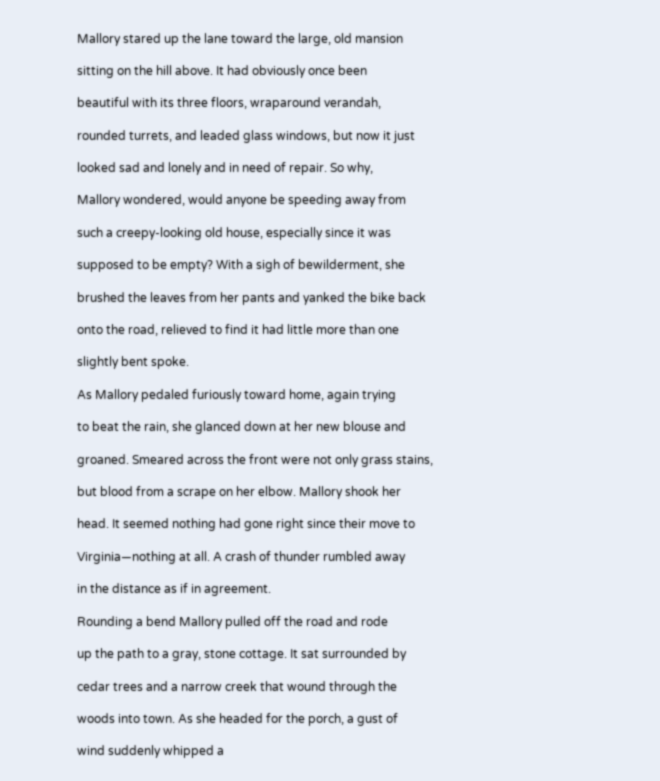Mallory stared up the lane toward the large, old mansion

sitting on the hill above. It had obviously once been

beautiful with its three floors, wraparound verandah,

rounded turrets, and leaded glass windows, but now it just

looked sad and lonely and in need of repair. So why,

Mallory wondered, would anyone be speeding away from

such a creepy-looking old house, especially since it was

supposed to be empty? With a sigh of bewilderment, she

brushed the leaves from her pants and yanked the bike back

onto the road, relieved to find it had little more than one

slightly bent spoke.

As Mallory pedaled furiously toward home, again trying

to beat the rain, she glanced down at her new blouse and

groaned. Smeared across the front were not only grass stains,

but blood from a scrape on her elbow. Mallory shook her

head. It seemed nothing had gone right since their move to

Virginia—nothing at all. A crash of thunder rumbled away

in the distance as if in agreement.

Rounding a bend Mallory pulled off the road and rode

up the path to a gray, stone cottage. It sat surrounded by

cedar trees and a narrow creek that wound through the

woods into town. As she headed for the porch, a gust of

wind suddenly whipped a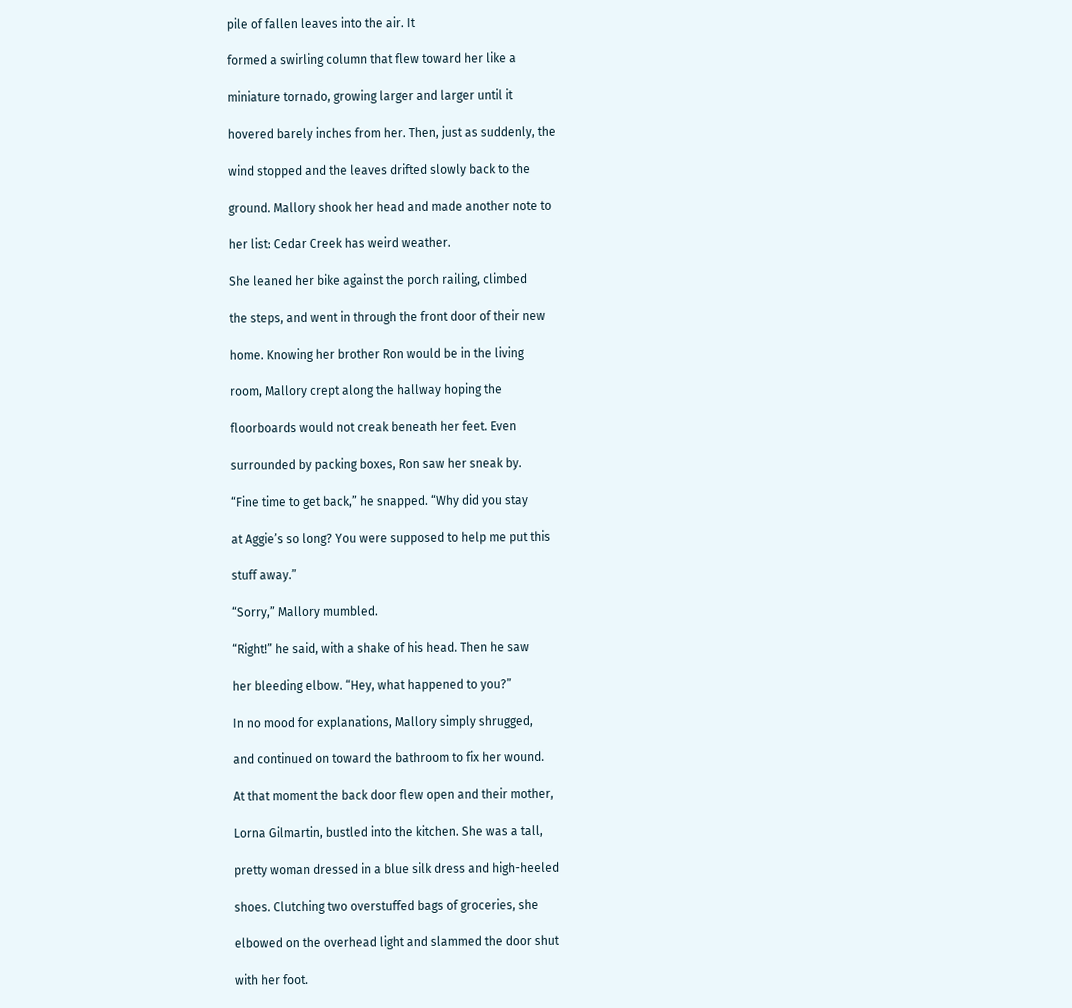pile of fallen leaves into the air. It

formed a swirling column that flew toward her like a

miniature tornado, growing larger and larger until it

hovered barely inches from her. Then, just as suddenly, the

wind stopped and the leaves drifted slowly back to the

ground. Mallory shook her head and made another note to

her list: Cedar Creek has weird weather.

She leaned her bike against the porch railing, climbed

the steps, and went in through the front door of their new

home. Knowing her brother Ron would be in the living

room, Mallory crept along the hallway hoping the

floorboards would not creak beneath her feet. Even

surrounded by packing boxes, Ron saw her sneak by.

“Fine time to get back,” he snapped. “Why did you stay

at Aggie’s so long? You were supposed to help me put this

stuff away.”

“Sorry,” Mallory mumbled.

“Right!” he said, with a shake of his head. Then he saw

her bleeding elbow. “Hey, what happened to you?”

In no mood for explanations, Mallory simply shrugged,

and continued on toward the bathroom to fix her wound.

At that moment the back door flew open and their mother,

Lorna Gilmartin, bustled into the kitchen. She was a tall,

pretty woman dressed in a blue silk dress and high-heeled

shoes. Clutching two overstuffed bags of groceries, she

elbowed on the overhead light and slammed the door shut

with her foot.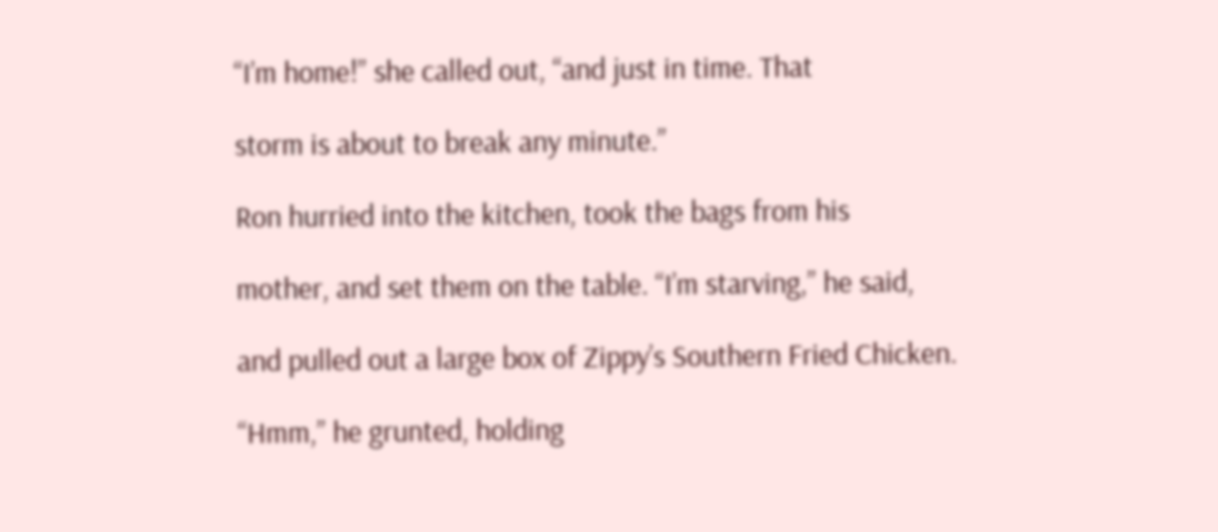“I’m home!” she called out, “and just in time. That

storm is about to break any minute.”

Ron hurried into the kitchen, took the bags from his

mother, and set them on the table. “I’m starving,” he said,

and pulled out a large box of Zippy’s Southern Fried Chicken.

“Hmm,” he grunted, holding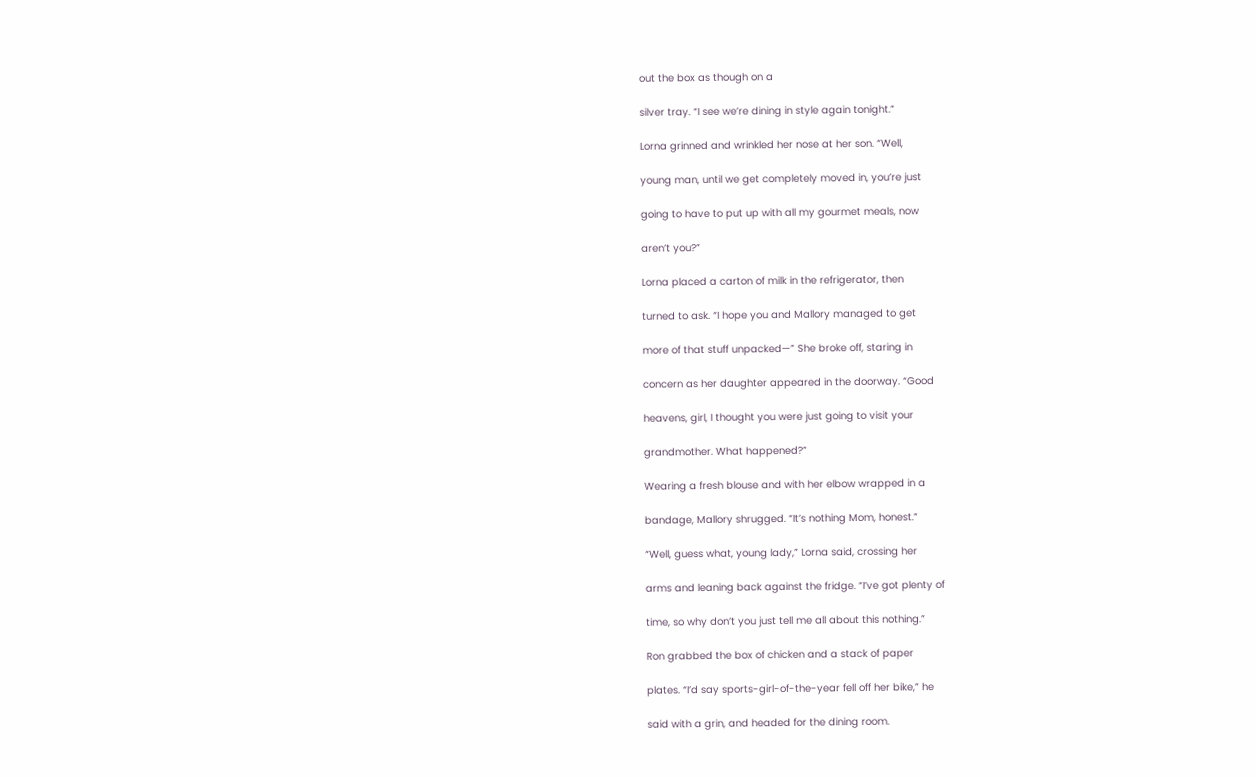out the box as though on a

silver tray. “I see we’re dining in style again tonight.”

Lorna grinned and wrinkled her nose at her son. “Well,

young man, until we get completely moved in, you’re just

going to have to put up with all my gourmet meals, now

aren’t you?”

Lorna placed a carton of milk in the refrigerator, then

turned to ask. “I hope you and Mallory managed to get

more of that stuff unpacked—” She broke off, staring in

concern as her daughter appeared in the doorway. “Good

heavens, girl, I thought you were just going to visit your

grandmother. What happened?”

Wearing a fresh blouse and with her elbow wrapped in a

bandage, Mallory shrugged. “It’s nothing Mom, honest.”

“Well, guess what, young lady,” Lorna said, crossing her

arms and leaning back against the fridge. “I’ve got plenty of

time, so why don’t you just tell me all about this nothing.”

Ron grabbed the box of chicken and a stack of paper

plates. “I’d say sports-girl-of-the-year fell off her bike,” he

said with a grin, and headed for the dining room.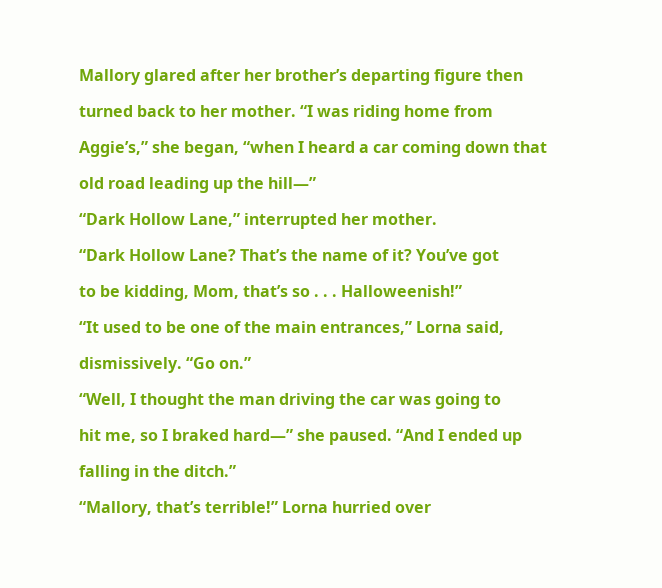Mallory glared after her brother’s departing figure then

turned back to her mother. “I was riding home from

Aggie’s,” she began, “when I heard a car coming down that

old road leading up the hill—”

“Dark Hollow Lane,” interrupted her mother.

“Dark Hollow Lane? That’s the name of it? You’ve got

to be kidding, Mom, that’s so . . . Halloweenish!”

“It used to be one of the main entrances,” Lorna said,

dismissively. “Go on.”

“Well, I thought the man driving the car was going to

hit me, so I braked hard—” she paused. “And I ended up

falling in the ditch.”

“Mallory, that’s terrible!” Lorna hurried over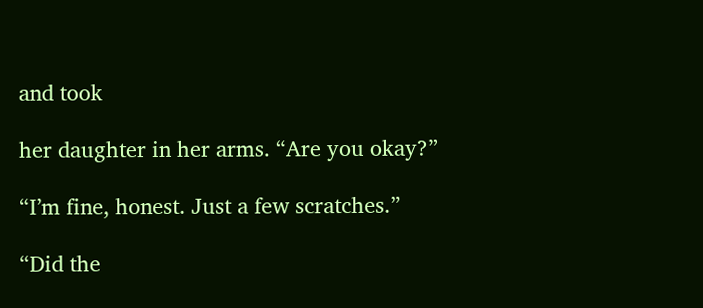and took

her daughter in her arms. “Are you okay?”

“I’m fine, honest. Just a few scratches.”

“Did the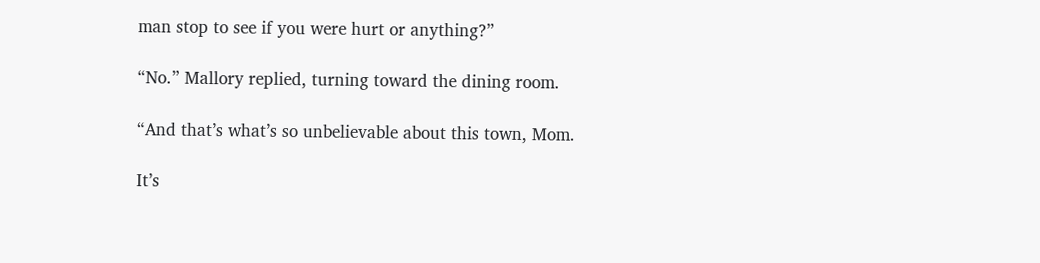man stop to see if you were hurt or anything?”

“No.” Mallory replied, turning toward the dining room.

“And that’s what’s so unbelievable about this town, Mom.

It’s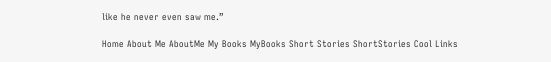like he never even saw me.”

Home About Me AboutMe My Books MyBooks Short Stories ShortStories Cool Links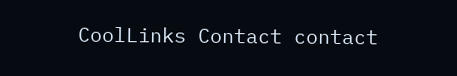CoolLinks Contact contact